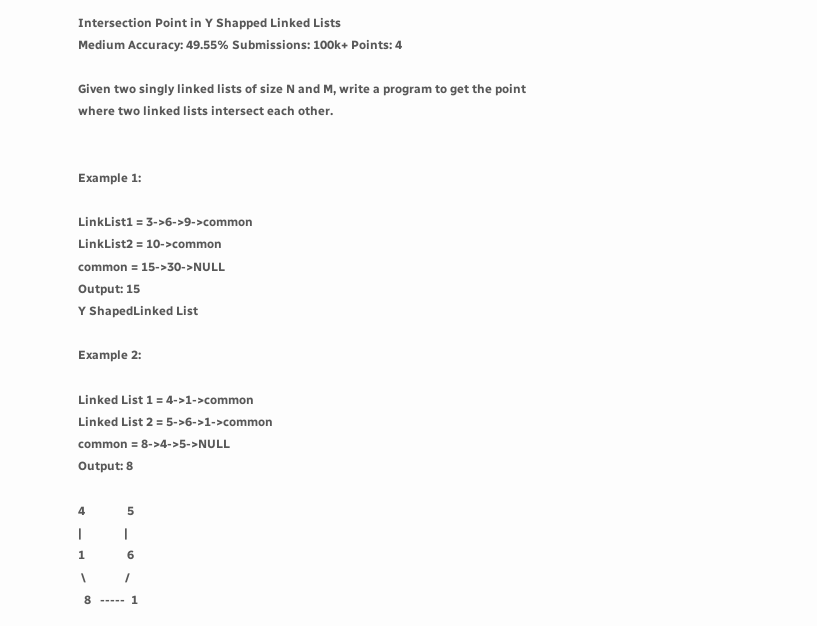Intersection Point in Y Shapped Linked Lists
Medium Accuracy: 49.55% Submissions: 100k+ Points: 4

Given two singly linked lists of size N and M, write a program to get the point where two linked lists intersect each other.


Example 1:

LinkList1 = 3->6->9->common
LinkList2 = 10->common
common = 15->30->NULL
Output: 15
Y ShapedLinked List

Example 2:

Linked List 1 = 4->1->common
Linked List 2 = 5->6->1->common
common = 8->4->5->NULL
Output: 8

4              5
|              |
1              6
 \             /
  8   -----  1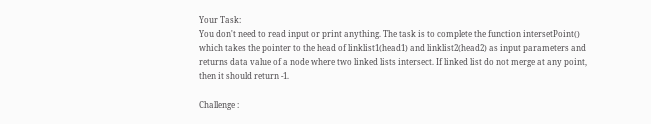Your Task:
You don't need to read input or print anything. The task is to complete the function intersetPoint() which takes the pointer to the head of linklist1(head1) and linklist2(head2) as input parameters and returns data value of a node where two linked lists intersect. If linked list do not merge at any point, then it should return -1.

Challenge :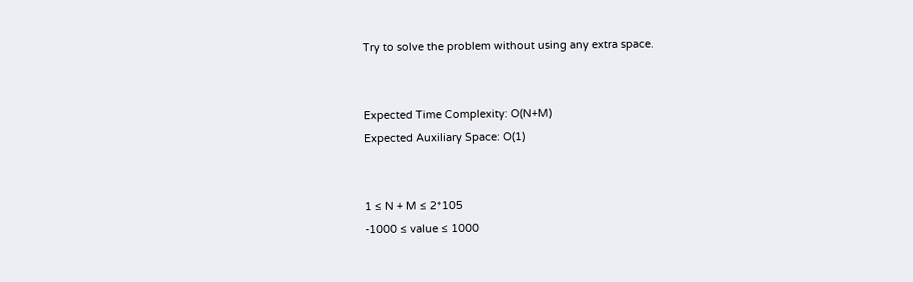Try to solve the problem without using any extra space.


Expected Time Complexity: O(N+M)
Expected Auxiliary Space: O(1)


1 ≤ N + M ≤ 2*105
-1000 ≤ value ≤ 1000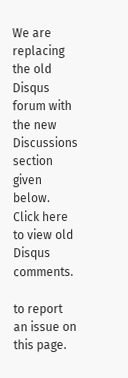We are replacing the old Disqus forum with the new Discussions section given below.
Click here to view old Disqus comments.

to report an issue on this page.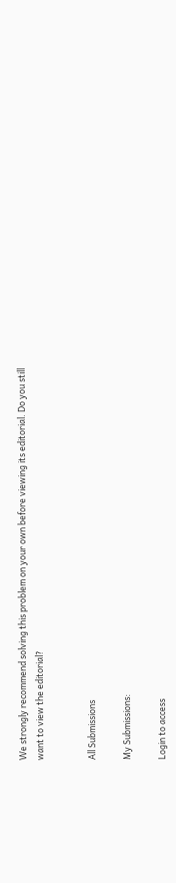We strongly recommend solving this problem on your own before viewing its editorial. Do you still want to view the editorial?


All Submissions

My Submissions:

Login to access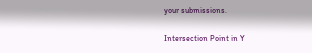your submissions.

Intersection Point in Y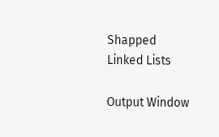Shapped Linked Lists

Output Window